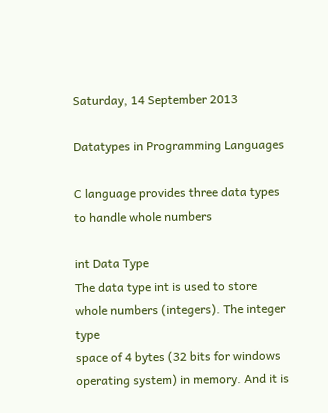Saturday, 14 September 2013

Datatypes in Programming Languages

C language provides three data types to handle whole numbers

int Data Type
The data type int is used to store whole numbers (integers). The integer type
space of 4 bytes (32 bits for windows operating system) in memory. And it is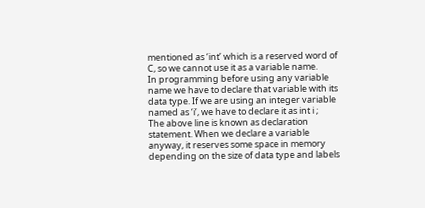mentioned as ‘int’ which is a reserved word of C, so we cannot use it as a variable name.
In programming before using any variable name we have to declare that variable with its data type. If we are using an integer variable named as ‘i’, we have to declare it as int i ;
The above line is known as declaration statement. When we declare a variable anyway, it reserves some space in memory depending on the size of data type and labels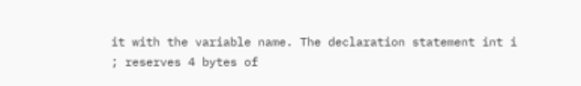it with the variable name. The declaration statement int i ; reserves 4 bytes of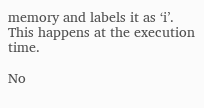memory and labels it as ‘i’. This happens at the execution time.

No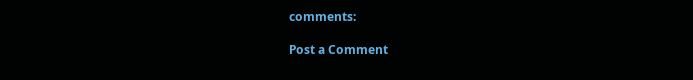comments:

Post a Comment